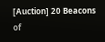[Auction] 20 Beacons of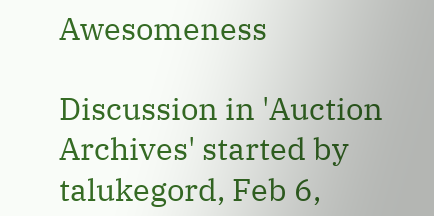Awesomeness

Discussion in 'Auction Archives' started by talukegord, Feb 6,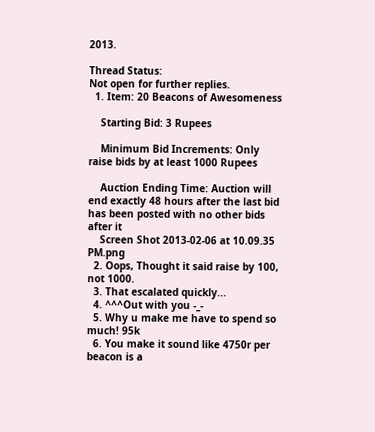2013.

Thread Status:
Not open for further replies.
  1. Item: 20 Beacons of Awesomeness

    Starting Bid: 3 Rupees

    Minimum Bid Increments: Only raise bids by at least 1000 Rupees

    Auction Ending Time: Auction will end exactly 48 hours after the last bid has been posted with no other bids after it
    Screen Shot 2013-02-06 at 10.09.35 PM.png
  2. Oops, Thought it said raise by 100, not 1000.
  3. That escalated quickly...
  4. ^^^Out with you -_-
  5. Why u make me have to spend so much! 95k
  6. You make it sound like 4750r per beacon is a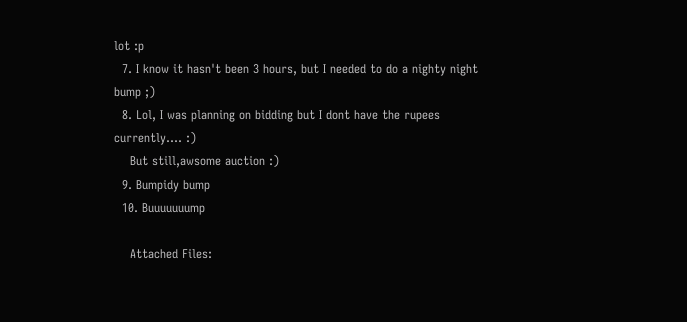lot :p
  7. I know it hasn't been 3 hours, but I needed to do a nighty night bump ;)
  8. Lol, I was planning on bidding but I dont have the rupees currently.... :)
    But still,awsome auction :)
  9. Bumpidy bump
  10. Buuuuuuump

    Attached Files: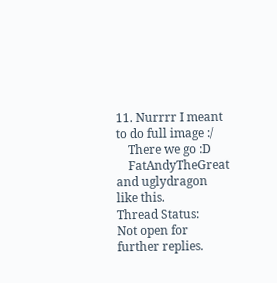11. Nurrrr I meant to do full image :/
    There we go :D
    FatAndyTheGreat and uglydragon like this.
Thread Status:
Not open for further replies.